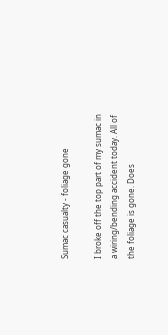Sumac casualty - foliage gone

I broke off the top part of my sumac in a wiring/bending accident today. All of the foliage is gone. Does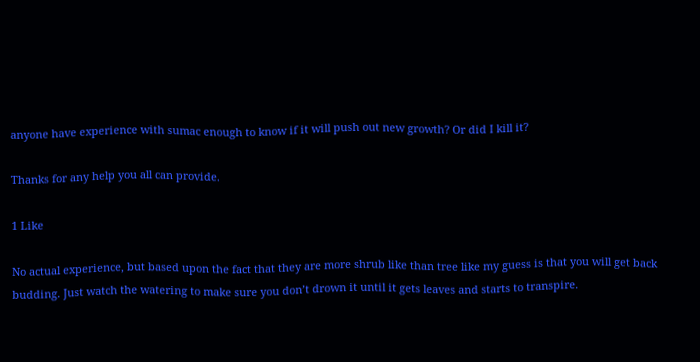anyone have experience with sumac enough to know if it will push out new growth? Or did I kill it?

Thanks for any help you all can provide.

1 Like

No actual experience, but based upon the fact that they are more shrub like than tree like my guess is that you will get back budding. Just watch the watering to make sure you don’t drown it until it gets leaves and starts to transpire.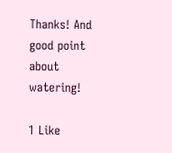Thanks! And good point about watering!

1 Like